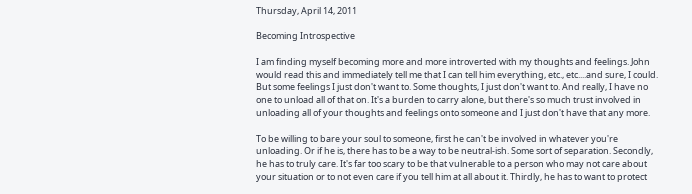Thursday, April 14, 2011

Becoming Introspective

I am finding myself becoming more and more introverted with my thoughts and feelings. John would read this and immediately tell me that I can tell him everything, etc., etc....and sure, I could. But some feelings I just don't want to. Some thoughts, I just don't want to. And really, I have no one to unload all of that on. It's a burden to carry alone, but there's so much trust involved in unloading all of your thoughts and feelings onto someone and I just don't have that any more.

To be willing to bare your soul to someone, first he can't be involved in whatever you're unloading. Or if he is, there has to be a way to be neutral-ish. Some sort of separation. Secondly, he has to truly care. It's far too scary to be that vulnerable to a person who may not care about your situation or to not even care if you tell him at all about it. Thirdly, he has to want to protect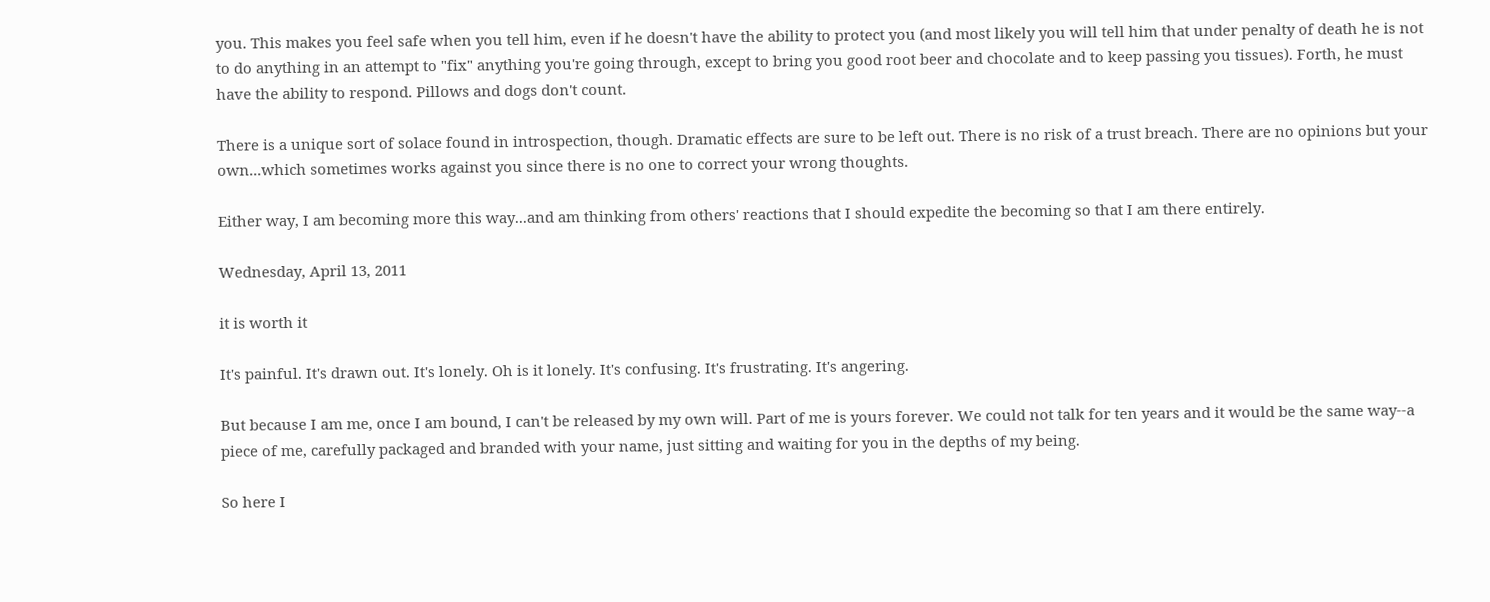you. This makes you feel safe when you tell him, even if he doesn't have the ability to protect you (and most likely you will tell him that under penalty of death he is not to do anything in an attempt to "fix" anything you're going through, except to bring you good root beer and chocolate and to keep passing you tissues). Forth, he must have the ability to respond. Pillows and dogs don't count.

There is a unique sort of solace found in introspection, though. Dramatic effects are sure to be left out. There is no risk of a trust breach. There are no opinions but your own...which sometimes works against you since there is no one to correct your wrong thoughts.

Either way, I am becoming more this way...and am thinking from others' reactions that I should expedite the becoming so that I am there entirely.

Wednesday, April 13, 2011

it is worth it

It's painful. It's drawn out. It's lonely. Oh is it lonely. It's confusing. It's frustrating. It's angering.

But because I am me, once I am bound, I can't be released by my own will. Part of me is yours forever. We could not talk for ten years and it would be the same way--a piece of me, carefully packaged and branded with your name, just sitting and waiting for you in the depths of my being.

So here I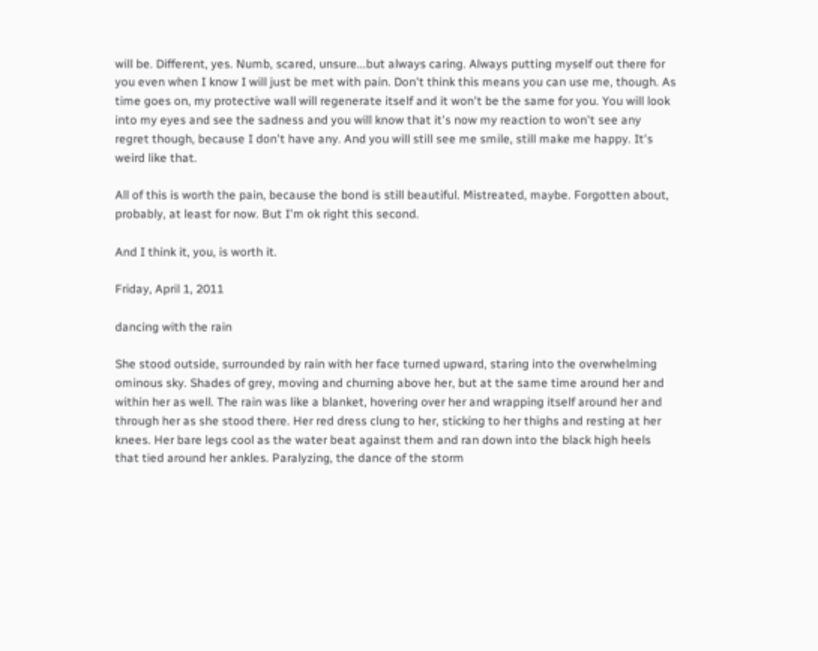will be. Different, yes. Numb, scared, unsure...but always caring. Always putting myself out there for you even when I know I will just be met with pain. Don't think this means you can use me, though. As time goes on, my protective wall will regenerate itself and it won't be the same for you. You will look into my eyes and see the sadness and you will know that it's now my reaction to won't see any regret though, because I don't have any. And you will still see me smile, still make me happy. It's weird like that.

All of this is worth the pain, because the bond is still beautiful. Mistreated, maybe. Forgotten about, probably, at least for now. But I'm ok right this second.

And I think it, you, is worth it.

Friday, April 1, 2011

dancing with the rain

She stood outside, surrounded by rain with her face turned upward, staring into the overwhelming ominous sky. Shades of grey, moving and churning above her, but at the same time around her and within her as well. The rain was like a blanket, hovering over her and wrapping itself around her and through her as she stood there. Her red dress clung to her, sticking to her thighs and resting at her knees. Her bare legs cool as the water beat against them and ran down into the black high heels that tied around her ankles. Paralyzing, the dance of the storm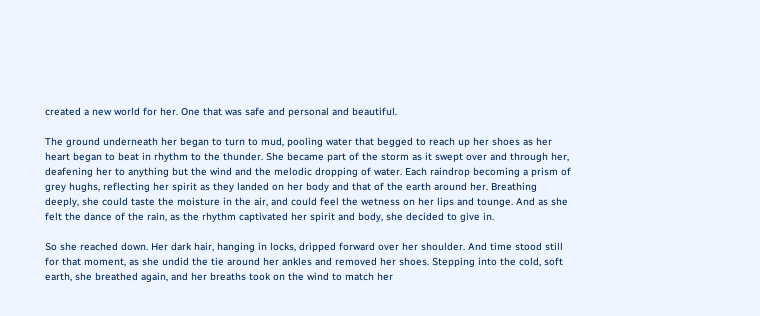created a new world for her. One that was safe and personal and beautiful.

The ground underneath her began to turn to mud, pooling water that begged to reach up her shoes as her heart began to beat in rhythm to the thunder. She became part of the storm as it swept over and through her, deafening her to anything but the wind and the melodic dropping of water. Each raindrop becoming a prism of grey hughs, reflecting her spirit as they landed on her body and that of the earth around her. Breathing deeply, she could taste the moisture in the air, and could feel the wetness on her lips and tounge. And as she felt the dance of the rain, as the rhythm captivated her spirit and body, she decided to give in.

So she reached down. Her dark hair, hanging in locks, dripped forward over her shoulder. And time stood still for that moment, as she undid the tie around her ankles and removed her shoes. Stepping into the cold, soft earth, she breathed again, and her breaths took on the wind to match her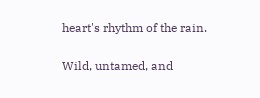heart's rhythm of the rain.

Wild, untamed, and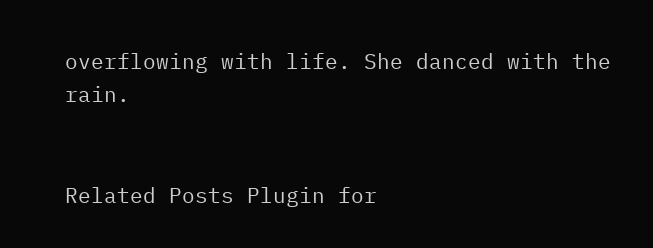overflowing with life. She danced with the rain.


Related Posts Plugin for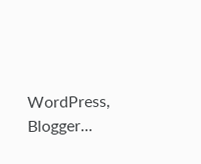WordPress, Blogger...